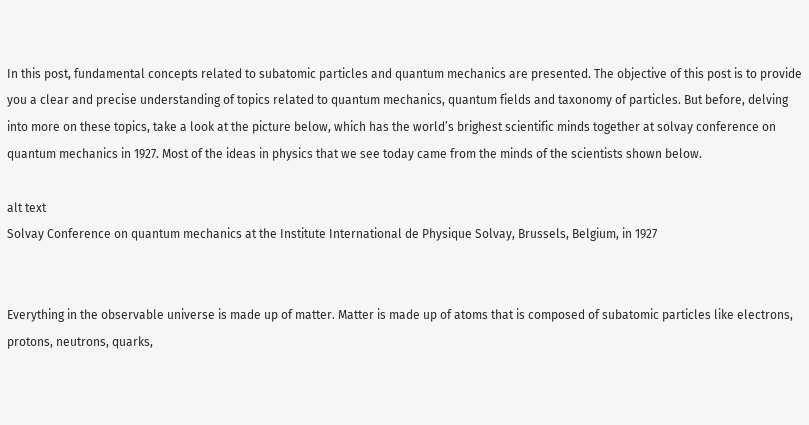In this post, fundamental concepts related to subatomic particles and quantum mechanics are presented. The objective of this post is to provide you a clear and precise understanding of topics related to quantum mechanics, quantum fields and taxonomy of particles. But before, delving into more on these topics, take a look at the picture below, which has the world’s brighest scientific minds together at solvay conference on quantum mechanics in 1927. Most of the ideas in physics that we see today came from the minds of the scientists shown below.

alt text
Solvay Conference on quantum mechanics at the Institute International de Physique Solvay, Brussels, Belgium, in 1927


Everything in the observable universe is made up of matter. Matter is made up of atoms that is composed of subatomic particles like electrons, protons, neutrons, quarks,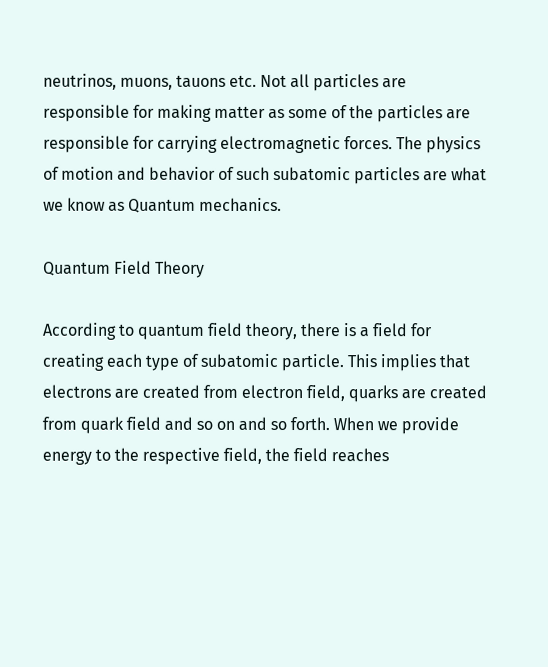neutrinos, muons, tauons etc. Not all particles are responsible for making matter as some of the particles are responsible for carrying electromagnetic forces. The physics of motion and behavior of such subatomic particles are what we know as Quantum mechanics.

Quantum Field Theory

According to quantum field theory, there is a field for creating each type of subatomic particle. This implies that electrons are created from electron field, quarks are created from quark field and so on and so forth. When we provide energy to the respective field, the field reaches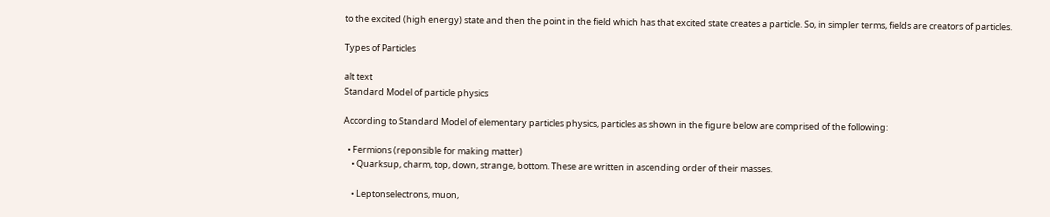to the excited (high energy) state and then the point in the field which has that excited state creates a particle. So, in simpler terms, fields are creators of particles.

Types of Particles

alt text
Standard Model of particle physics

According to Standard Model of elementary particles physics, particles as shown in the figure below are comprised of the following:

  • Fermions (reponsible for making matter)
    • Quarksup, charm, top, down, strange, bottom. These are written in ascending order of their masses.

    • Leptonselectrons, muon,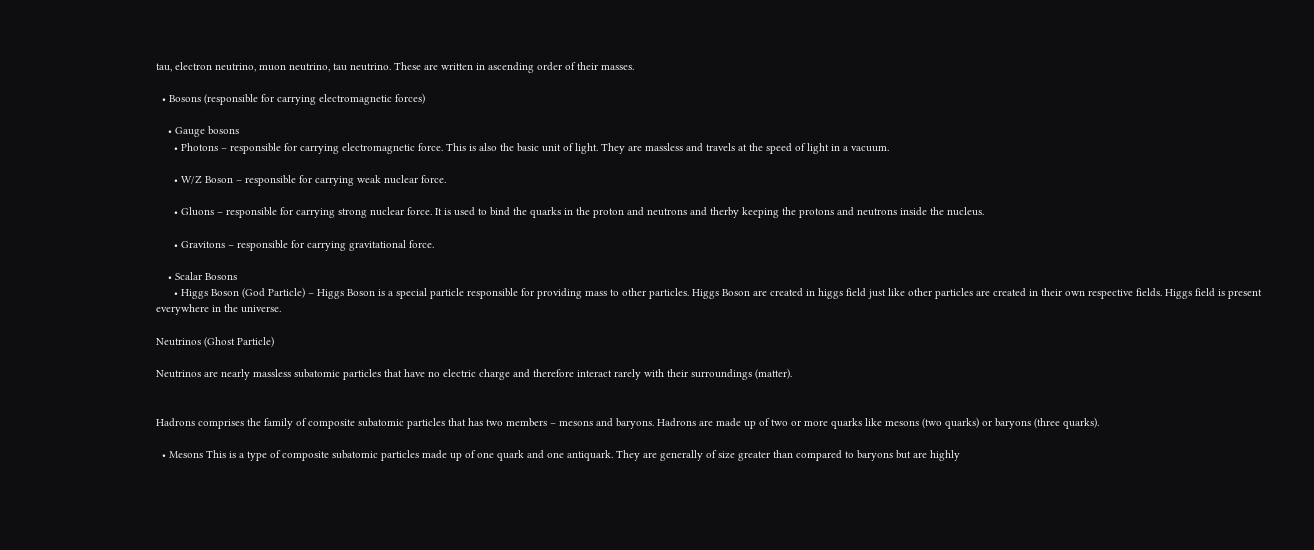tau, electron neutrino, muon neutrino, tau neutrino. These are written in ascending order of their masses.

  • Bosons (responsible for carrying electromagnetic forces)

    • Gauge bosons
      • Photons – responsible for carrying electromagnetic force. This is also the basic unit of light. They are massless and travels at the speed of light in a vacuum.

      • W/Z Boson – responsible for carrying weak nuclear force.

      • Gluons – responsible for carrying strong nuclear force. It is used to bind the quarks in the proton and neutrons and therby keeping the protons and neutrons inside the nucleus.

      • Gravitons – responsible for carrying gravitational force.

    • Scalar Bosons
      • Higgs Boson (God Particle) – Higgs Boson is a special particle responsible for providing mass to other particles. Higgs Boson are created in higgs field just like other particles are created in their own respective fields. Higgs field is present everywhere in the universe.

Neutrinos (Ghost Particle)

Neutrinos are nearly massless subatomic particles that have no electric charge and therefore interact rarely with their surroundings (matter).


Hadrons comprises the family of composite subatomic particles that has two members – mesons and baryons. Hadrons are made up of two or more quarks like mesons (two quarks) or baryons (three quarks).

  • Mesons This is a type of composite subatomic particles made up of one quark and one antiquark. They are generally of size greater than compared to baryons but are highly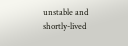unstable and shortly-lived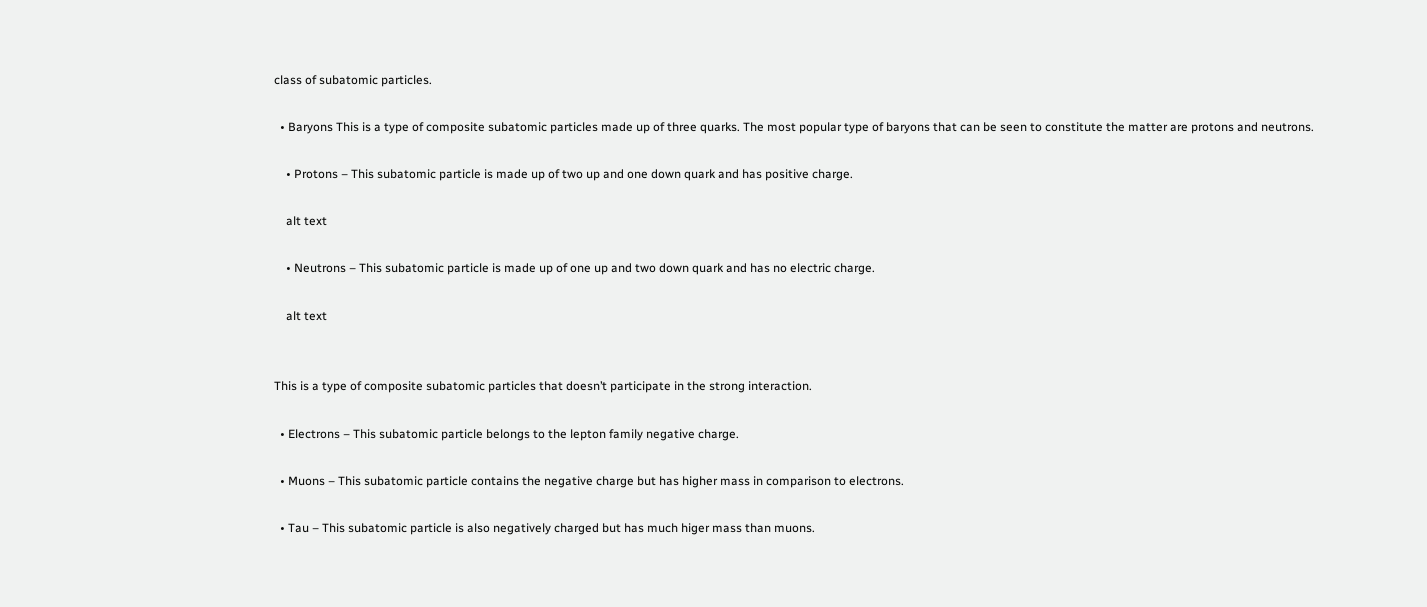class of subatomic particles.

  • Baryons This is a type of composite subatomic particles made up of three quarks. The most popular type of baryons that can be seen to constitute the matter are protons and neutrons.

    • Protons – This subatomic particle is made up of two up and one down quark and has positive charge.

    alt text

    • Neutrons – This subatomic particle is made up of one up and two down quark and has no electric charge.

    alt text


This is a type of composite subatomic particles that doesn’t participate in the strong interaction.

  • Electrons – This subatomic particle belongs to the lepton family negative charge.

  • Muons – This subatomic particle contains the negative charge but has higher mass in comparison to electrons.

  • Tau – This subatomic particle is also negatively charged but has much higer mass than muons.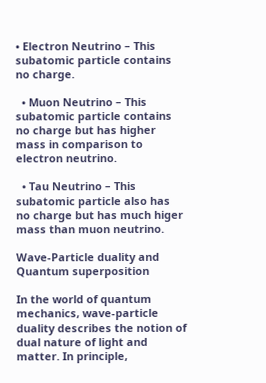• Electron Neutrino – This subatomic particle contains no charge.

  • Muon Neutrino – This subatomic particle contains no charge but has higher mass in comparison to electron neutrino.

  • Tau Neutrino – This subatomic particle also has no charge but has much higer mass than muon neutrino.

Wave-Particle duality and Quantum superposition

In the world of quantum mechanics, wave-particle duality describes the notion of dual nature of light and matter. In principle,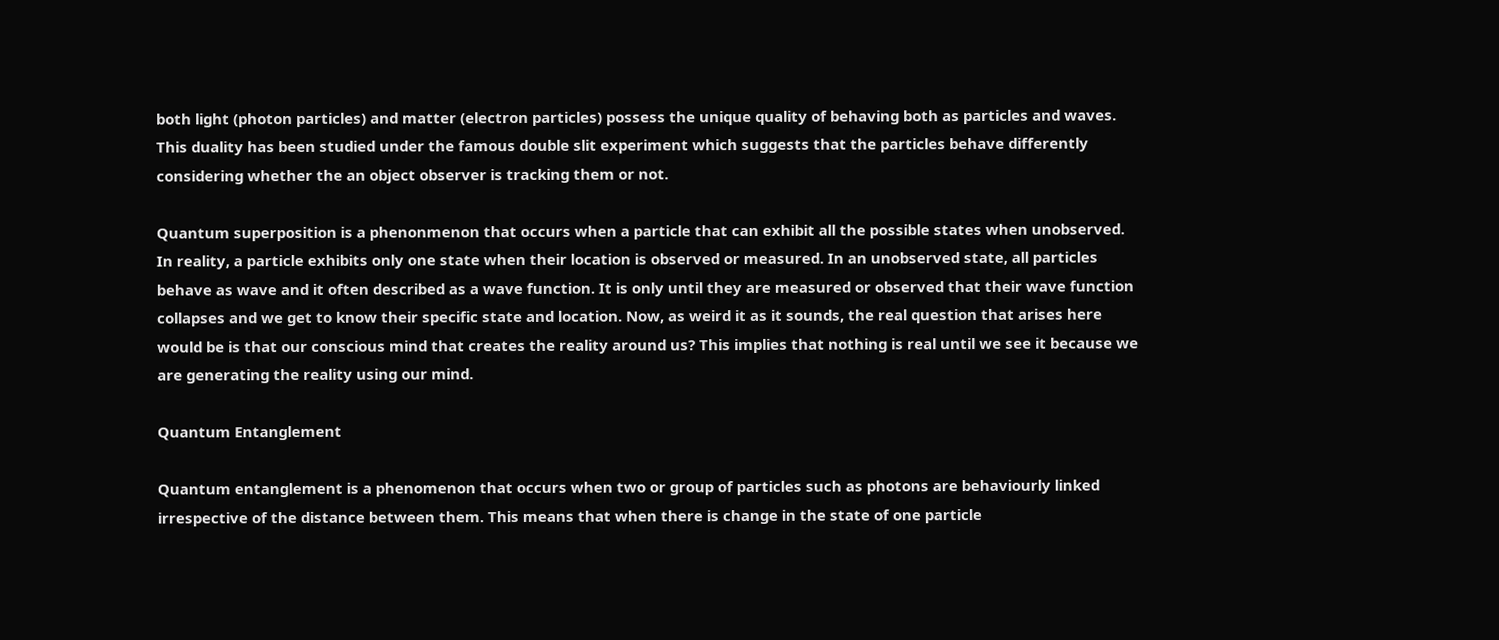both light (photon particles) and matter (electron particles) possess the unique quality of behaving both as particles and waves. This duality has been studied under the famous double slit experiment which suggests that the particles behave differently considering whether the an object observer is tracking them or not.

Quantum superposition is a phenonmenon that occurs when a particle that can exhibit all the possible states when unobserved. In reality, a particle exhibits only one state when their location is observed or measured. In an unobserved state, all particles behave as wave and it often described as a wave function. It is only until they are measured or observed that their wave function collapses and we get to know their specific state and location. Now, as weird it as it sounds, the real question that arises here would be is that our conscious mind that creates the reality around us? This implies that nothing is real until we see it because we are generating the reality using our mind.

Quantum Entanglement

Quantum entanglement is a phenomenon that occurs when two or group of particles such as photons are behaviourly linked irrespective of the distance between them. This means that when there is change in the state of one particle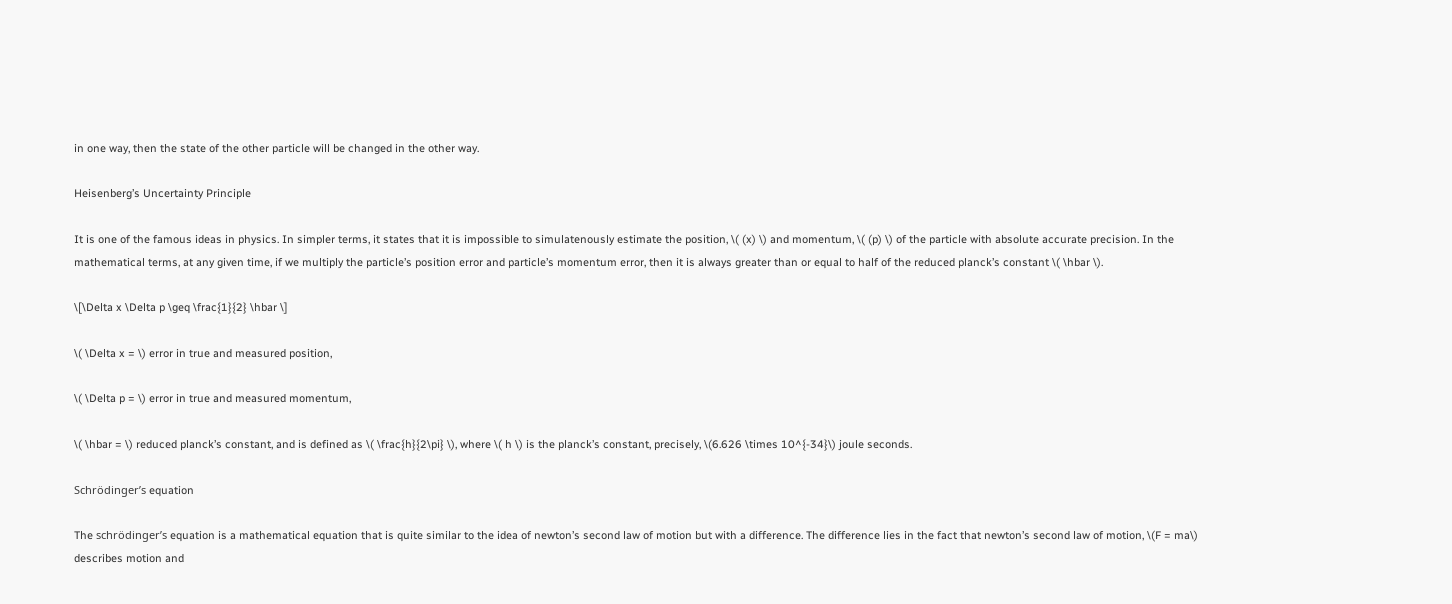in one way, then the state of the other particle will be changed in the other way.

Heisenberg’s Uncertainty Principle

It is one of the famous ideas in physics. In simpler terms, it states that it is impossible to simulatenously estimate the position, \( (x) \) and momentum, \( (p) \) of the particle with absolute accurate precision. In the mathematical terms, at any given time, if we multiply the particle’s position error and particle’s momentum error, then it is always greater than or equal to half of the reduced planck’s constant \( \hbar \).

\[\Delta x \Delta p \geq \frac{1}{2} \hbar \]

\( \Delta x = \) error in true and measured position,

\( \Delta p = \) error in true and measured momentum,

\( \hbar = \) reduced planck’s constant, and is defined as \( \frac{h}{2\pi} \), where \( h \) is the planck’s constant, precisely, \(6.626 \times 10^{-34}\) joule seconds.

Schrödinger’s equation

The schrödinger’s equation is a mathematical equation that is quite similar to the idea of newton’s second law of motion but with a difference. The difference lies in the fact that newton’s second law of motion, \(F = ma\) describes motion and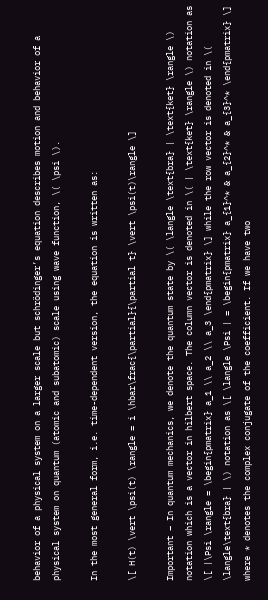behavior of a physical system on a larger scale but schrödinger’s equation describes motion and behavior of a physical system on quantum (atomic and subatomic) scale using wave function, \( \psi \).

In the most general form, i.e. time-dependent version, the equation is written as:

\[ H(t) \vert \psi(t) \rangle = i \hbar\frac{\partial}{\partial t} \vert \psi(t)\rangle \]

Important – In quantum mechanics, we denote the quantum state by \( \langle \text{bra} | \text{ket} \rangle \) notation which is a vector in hilbert space. The column vector is denoted in \( | \text{ket} \rangle \) notation as \[ |\Psi \rangle = \begin{pmatrix} a_1 \\ a_2 \\ a_3 \end{pmatrix} \] while the row vector is denoted in \( \langle\text{bra} | \) notation as \[ \langle \Psi | = \begin{pmatrix} a_{1}^* & a_{2}^* & a_{3}^* \end{pmatrix} \] where * denotes the complex conjugate of the coefficient. If we have two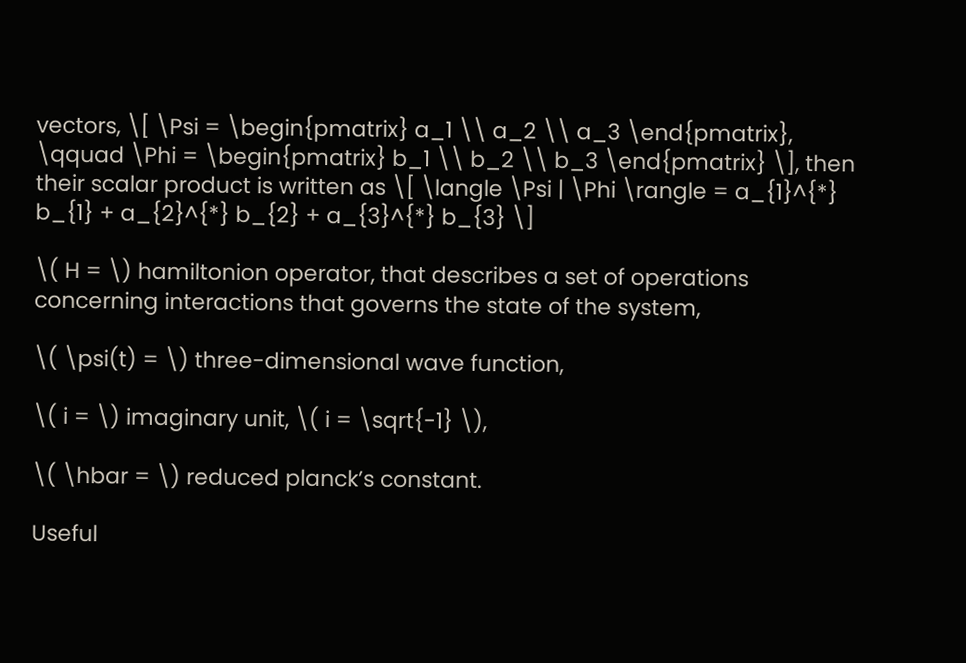vectors, \[ \Psi = \begin{pmatrix} a_1 \\ a_2 \\ a_3 \end{pmatrix}, \qquad \Phi = \begin{pmatrix} b_1 \\ b_2 \\ b_3 \end{pmatrix} \], then their scalar product is written as \[ \langle \Psi | \Phi \rangle = a_{1}^{*} b_{1} + a_{2}^{*} b_{2} + a_{3}^{*} b_{3} \]

\( H = \) hamiltonion operator, that describes a set of operations concerning interactions that governs the state of the system,

\( \psi(t) = \) three-dimensional wave function,

\( i = \) imaginary unit, \( i = \sqrt{-1} \),

\( \hbar = \) reduced planck’s constant.

Useful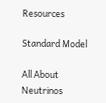Resources

Standard Model

All About Neutrinos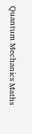Quantum Mechanics Maths